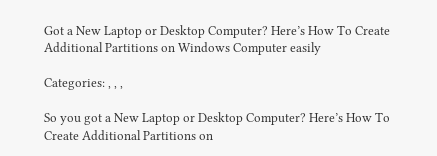Got a New Laptop or Desktop Computer? Here’s How To Create Additional Partitions on Windows Computer easily

Categories: , , ,

So you got a New Laptop or Desktop Computer? Here’s How To Create Additional Partitions on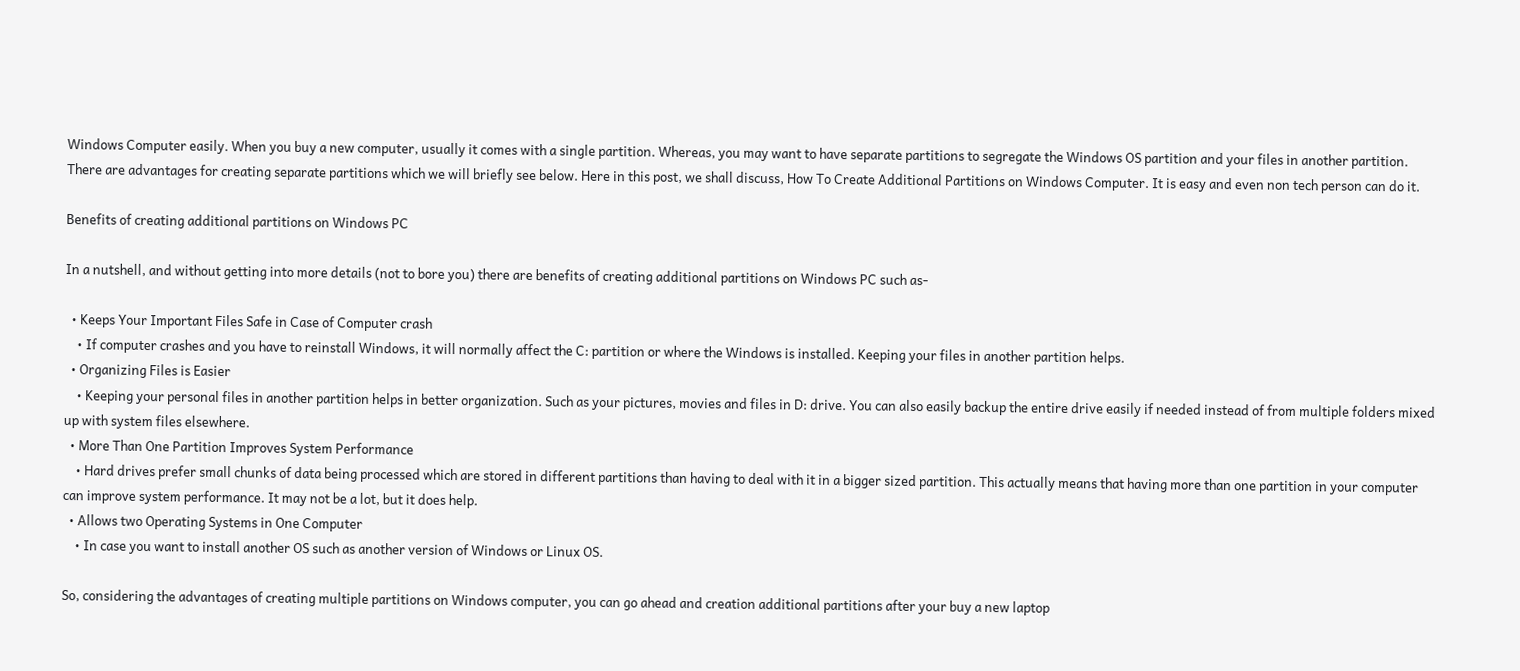Windows Computer easily. When you buy a new computer, usually it comes with a single partition. Whereas, you may want to have separate partitions to segregate the Windows OS partition and your files in another partition. There are advantages for creating separate partitions which we will briefly see below. Here in this post, we shall discuss, How To Create Additional Partitions on Windows Computer. It is easy and even non tech person can do it.

Benefits of creating additional partitions on Windows PC

In a nutshell, and without getting into more details (not to bore you) there are benefits of creating additional partitions on Windows PC such as-

  • Keeps Your Important Files Safe in Case of Computer crash
    • If computer crashes and you have to reinstall Windows, it will normally affect the C: partition or where the Windows is installed. Keeping your files in another partition helps.
  • Organizing Files is Easier
    • Keeping your personal files in another partition helps in better organization. Such as your pictures, movies and files in D: drive. You can also easily backup the entire drive easily if needed instead of from multiple folders mixed up with system files elsewhere.
  • More Than One Partition Improves System Performance
    • Hard drives prefer small chunks of data being processed which are stored in different partitions than having to deal with it in a bigger sized partition. This actually means that having more than one partition in your computer can improve system performance. It may not be a lot, but it does help.
  • Allows two Operating Systems in One Computer
    • In case you want to install another OS such as another version of Windows or Linux OS.

So, considering the advantages of creating multiple partitions on Windows computer, you can go ahead and creation additional partitions after your buy a new laptop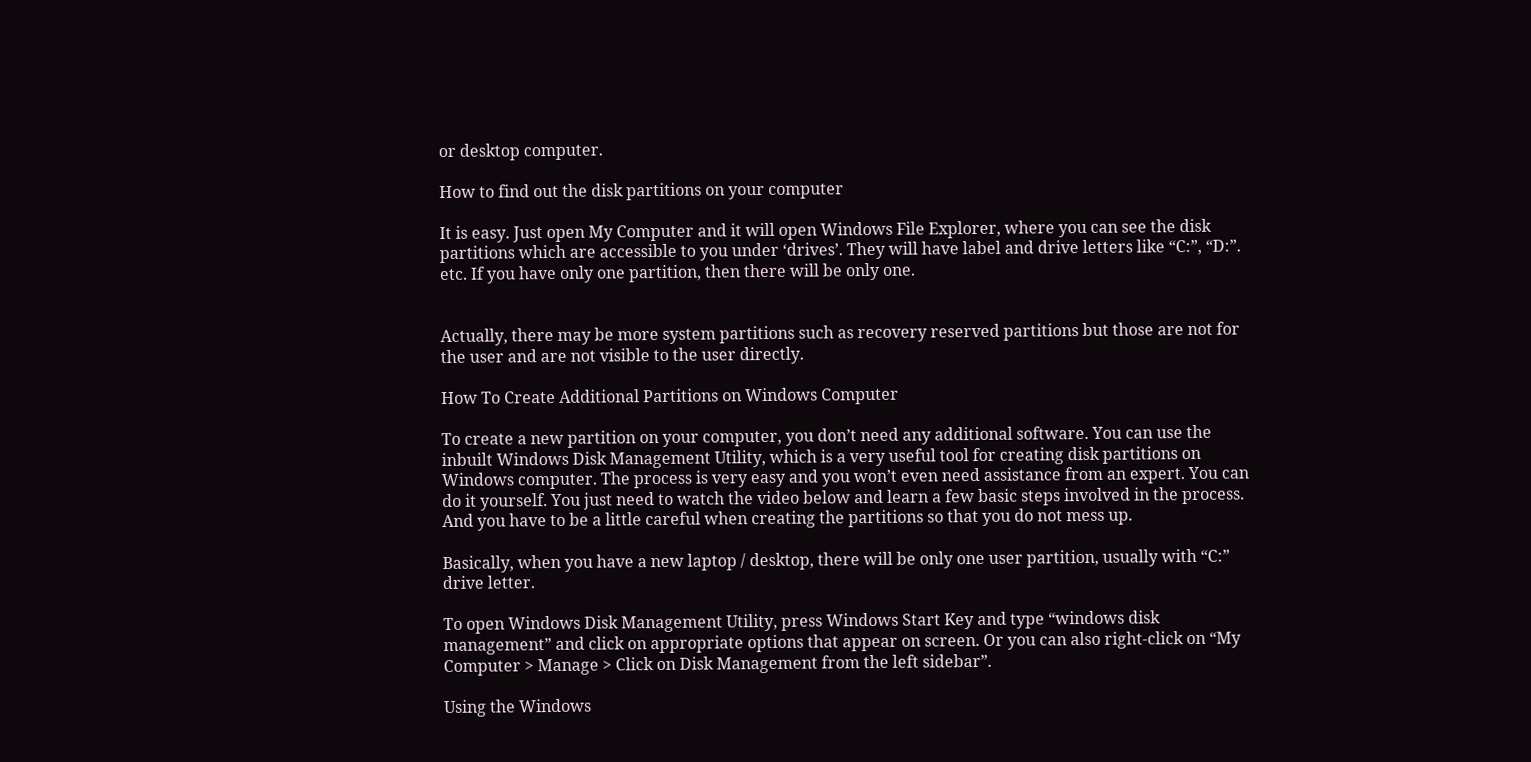or desktop computer.

How to find out the disk partitions on your computer

It is easy. Just open My Computer and it will open Windows File Explorer, where you can see the disk partitions which are accessible to you under ‘drives’. They will have label and drive letters like “C:”, “D:”. etc. If you have only one partition, then there will be only one.


Actually, there may be more system partitions such as recovery reserved partitions but those are not for the user and are not visible to the user directly.

How To Create Additional Partitions on Windows Computer

To create a new partition on your computer, you don’t need any additional software. You can use the inbuilt Windows Disk Management Utility, which is a very useful tool for creating disk partitions on Windows computer. The process is very easy and you won’t even need assistance from an expert. You can do it yourself. You just need to watch the video below and learn a few basic steps involved in the process. And you have to be a little careful when creating the partitions so that you do not mess up.

Basically, when you have a new laptop / desktop, there will be only one user partition, usually with “C:” drive letter.

To open Windows Disk Management Utility, press Windows Start Key and type “windows disk management” and click on appropriate options that appear on screen. Or you can also right-click on “My Computer > Manage > Click on Disk Management from the left sidebar”.

Using the Windows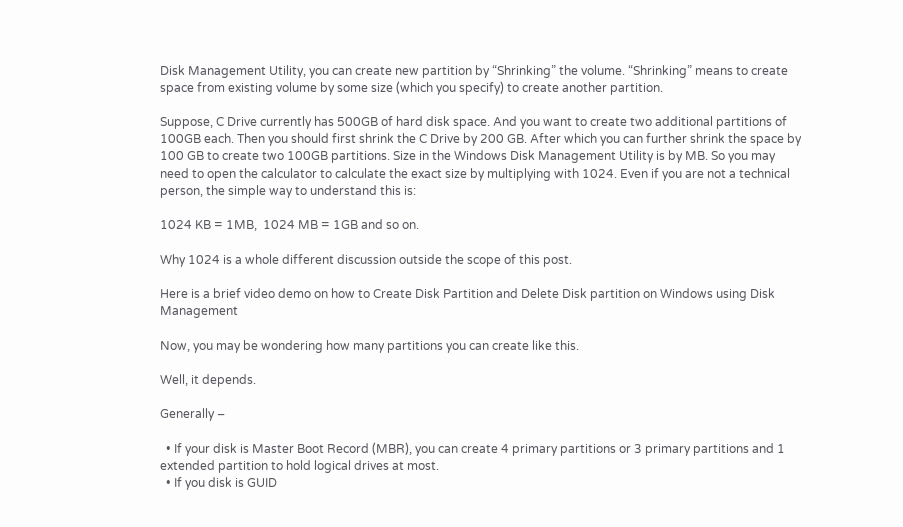Disk Management Utility, you can create new partition by “Shrinking” the volume. “Shrinking” means to create space from existing volume by some size (which you specify) to create another partition.

Suppose, C Drive currently has 500GB of hard disk space. And you want to create two additional partitions of 100GB each. Then you should first shrink the C Drive by 200 GB. After which you can further shrink the space by 100 GB to create two 100GB partitions. Size in the Windows Disk Management Utility is by MB. So you may need to open the calculator to calculate the exact size by multiplying with 1024. Even if you are not a technical person, the simple way to understand this is:

1024 KB = 1MB,  1024 MB = 1GB and so on.

Why 1024 is a whole different discussion outside the scope of this post.

Here is a brief video demo on how to Create Disk Partition and Delete Disk partition on Windows using Disk Management

Now, you may be wondering how many partitions you can create like this.

Well, it depends.

Generally –

  • If your disk is Master Boot Record (MBR), you can create 4 primary partitions or 3 primary partitions and 1 extended partition to hold logical drives at most.
  • If you disk is GUID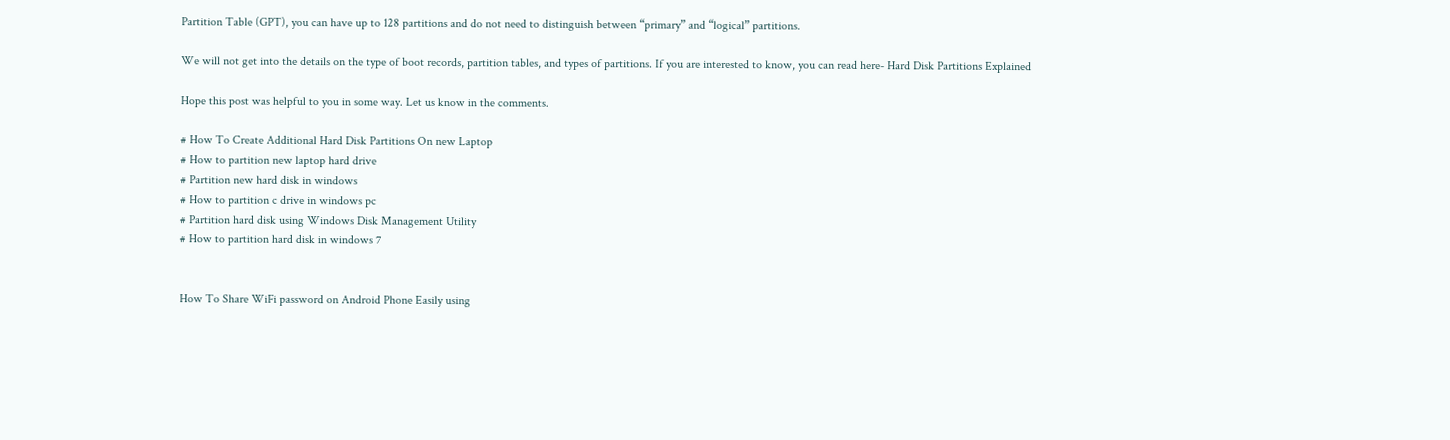Partition Table (GPT), you can have up to 128 partitions and do not need to distinguish between “primary” and “logical” partitions.

We will not get into the details on the type of boot records, partition tables, and types of partitions. If you are interested to know, you can read here- Hard Disk Partitions Explained

Hope this post was helpful to you in some way. Let us know in the comments.

# How To Create Additional Hard Disk Partitions On new Laptop
# How to partition new laptop hard drive
# Partition new hard disk in windows
# How to partition c drive in windows pc
# Partition hard disk using Windows Disk Management Utility
# How to partition hard disk in windows 7


How To Share WiFi password on Android Phone Easily using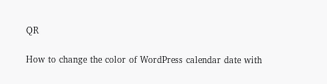QR

How to change the color of WordPress calendar date with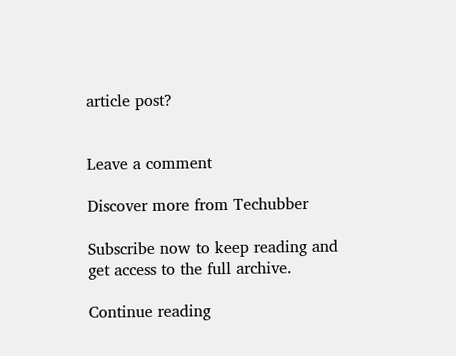article post?


Leave a comment

Discover more from Techubber

Subscribe now to keep reading and get access to the full archive.

Continue reading